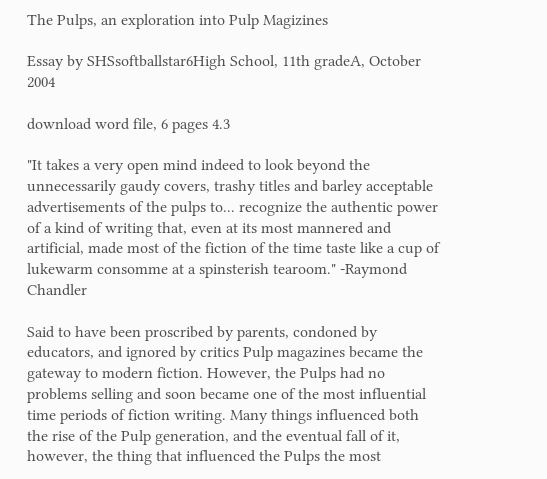The Pulps, an exploration into Pulp Magizines

Essay by SHSsoftballstar6High School, 11th gradeA, October 2004

download word file, 6 pages 4.3

"It takes a very open mind indeed to look beyond the unnecessarily gaudy covers, trashy titles and barley acceptable advertisements of the pulps to... recognize the authentic power of a kind of writing that, even at its most mannered and artificial, made most of the fiction of the time taste like a cup of lukewarm consomme at a spinsterish tearoom." -Raymond Chandler

Said to have been proscribed by parents, condoned by educators, and ignored by critics Pulp magazines became the gateway to modern fiction. However, the Pulps had no problems selling and soon became one of the most influential time periods of fiction writing. Many things influenced both the rise of the Pulp generation, and the eventual fall of it, however, the thing that influenced the Pulps the most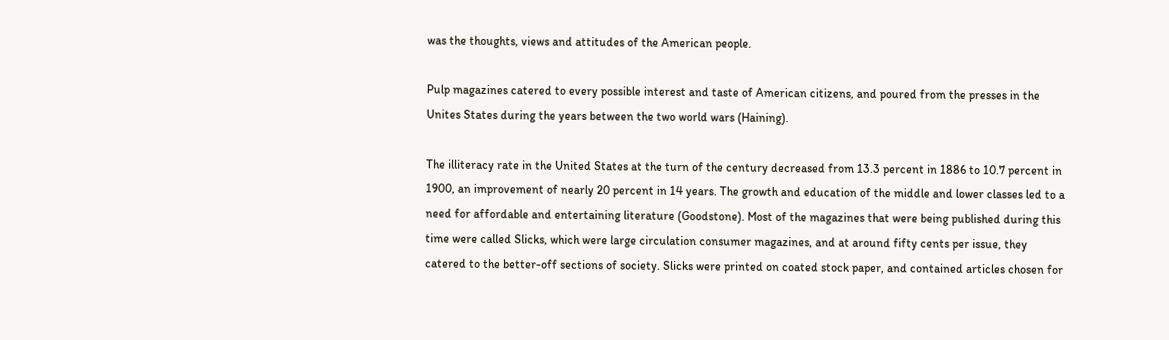was the thoughts, views and attitudes of the American people.

Pulp magazines catered to every possible interest and taste of American citizens, and poured from the presses in the Unites States during the years between the two world wars (Haining).

The illiteracy rate in the United States at the turn of the century decreased from 13.3 percent in 1886 to 10.7 percent in 1900, an improvement of nearly 20 percent in 14 years. The growth and education of the middle and lower classes led to a need for affordable and entertaining literature (Goodstone). Most of the magazines that were being published during this time were called Slicks, which were large circulation consumer magazines, and at around fifty cents per issue, they catered to the better-off sections of society. Slicks were printed on coated stock paper, and contained articles chosen for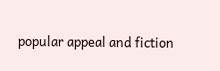popular appeal and fiction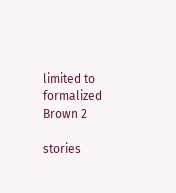limited to formalized Brown 2

stories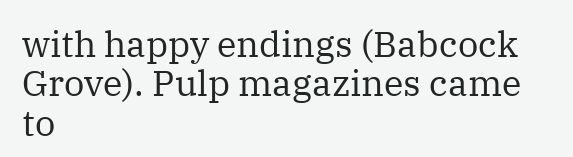with happy endings (Babcock Grove). Pulp magazines came to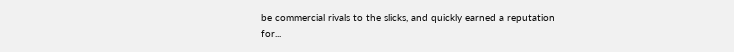be commercial rivals to the slicks, and quickly earned a reputation for...